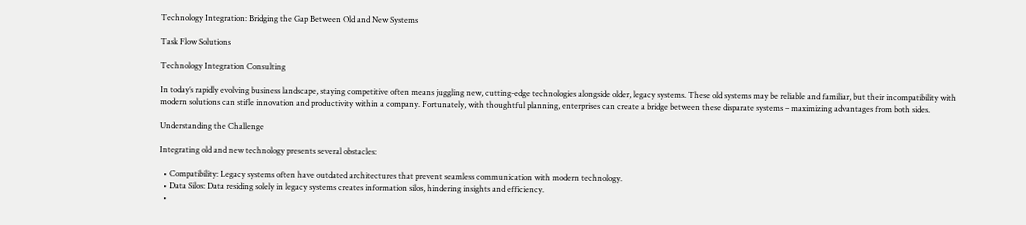Technology Integration: Bridging the Gap Between Old and New Systems

Task Flow Solutions

Technology Integration Consulting

In today’s rapidly evolving business landscape, staying competitive often means juggling new, cutting-edge technologies alongside older, legacy systems. These old systems may be reliable and familiar, but their incompatibility with modern solutions can stifle innovation and productivity within a company. Fortunately, with thoughtful planning, enterprises can create a bridge between these disparate systems – maximizing advantages from both sides.

Understanding the Challenge

Integrating old and new technology presents several obstacles:

  • Compatibility: Legacy systems often have outdated architectures that prevent seamless communication with modern technology.
  • Data Silos: Data residing solely in legacy systems creates information silos, hindering insights and efficiency.
  •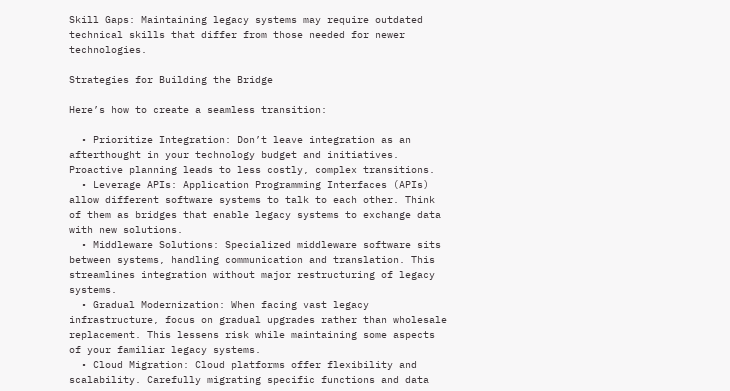Skill Gaps: Maintaining legacy systems may require outdated technical skills that differ from those needed for newer technologies.

Strategies for Building the Bridge

Here’s how to create a seamless transition:

  • Prioritize Integration: Don’t leave integration as an afterthought in your technology budget and initiatives. Proactive planning leads to less costly, complex transitions.
  • Leverage APIs: Application Programming Interfaces (APIs) allow different software systems to talk to each other. Think of them as bridges that enable legacy systems to exchange data with new solutions.
  • Middleware Solutions: Specialized middleware software sits between systems, handling communication and translation. This streamlines integration without major restructuring of legacy systems.
  • Gradual Modernization: When facing vast legacy infrastructure, focus on gradual upgrades rather than wholesale replacement. This lessens risk while maintaining some aspects of your familiar legacy systems.
  • Cloud Migration: Cloud platforms offer flexibility and scalability. Carefully migrating specific functions and data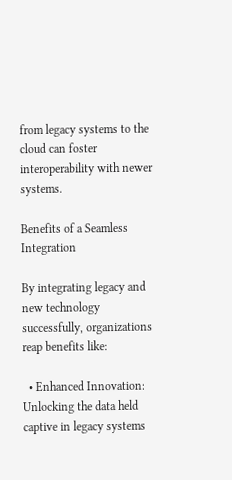from legacy systems to the cloud can foster interoperability with newer systems.

Benefits of a Seamless Integration

By integrating legacy and new technology successfully, organizations reap benefits like:

  • Enhanced Innovation: Unlocking the data held captive in legacy systems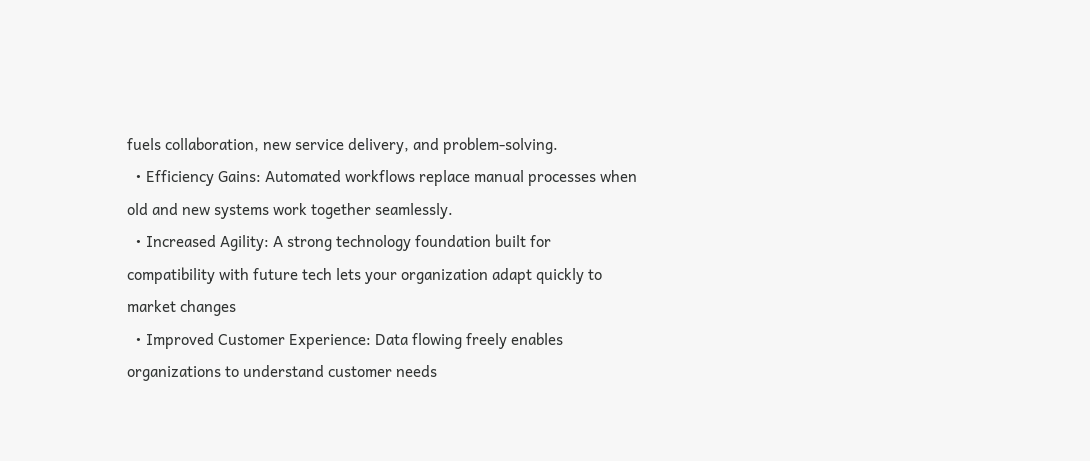fuels collaboration, new service delivery, and problem-solving.
  • Efficiency Gains: Automated workflows replace manual processes when old and new systems work together seamlessly.
  • Increased Agility: A strong technology foundation built for compatibility with future tech lets your organization adapt quickly to market changes
  • Improved Customer Experience: Data flowing freely enables organizations to understand customer needs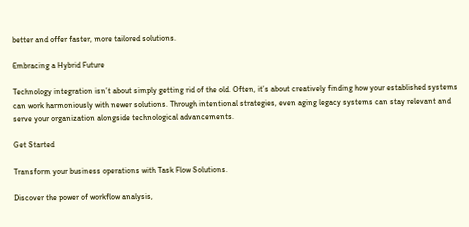better and offer faster, more tailored solutions.

Embracing a Hybrid Future

Technology integration isn’t about simply getting rid of the old. Often, it’s about creatively finding how your established systems can work harmoniously with newer solutions. Through intentional strategies, even aging legacy systems can stay relevant and serve your organization alongside technological advancements.

Get Started

Transform your business operations with Task Flow Solutions.

Discover the power of workflow analysis,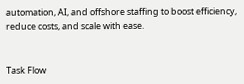automation, AI, and offshore staffing to boost efficiency, reduce costs, and scale with ease.


Task Flow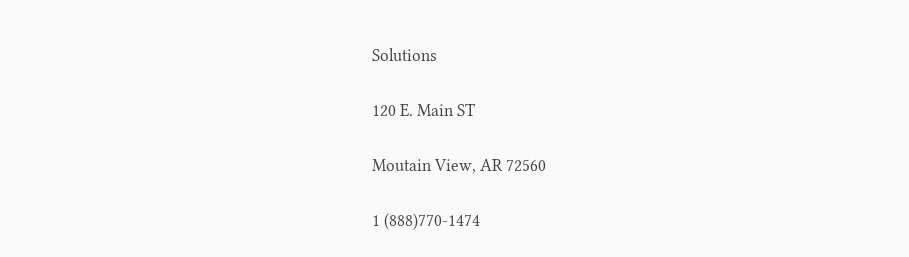Solutions

120 E. Main ST

Moutain View, AR 72560

1 (888)770-1474